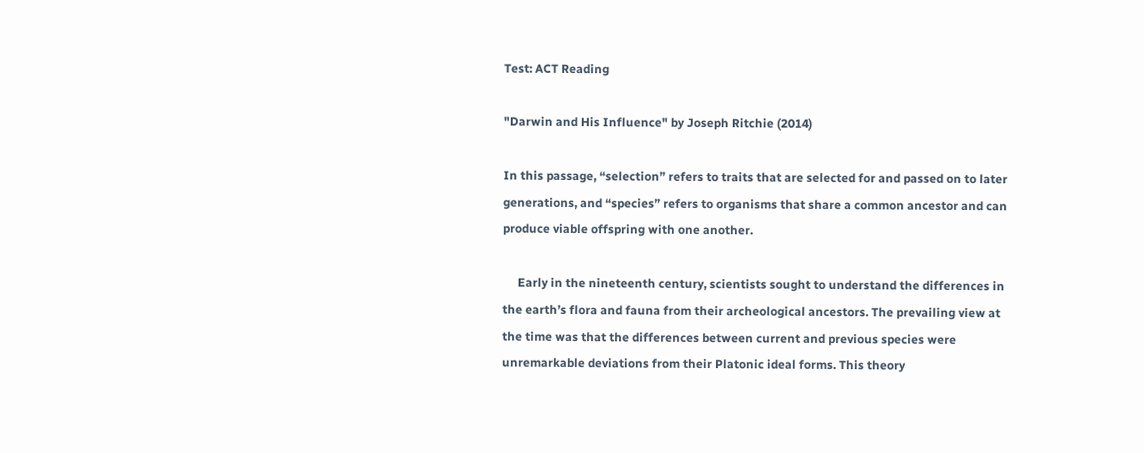Test: ACT Reading

"Darwin and His Influence" by Joseph Ritchie (2014)

In this passage, “selection” refers to traits that are selected for and passed on to later generations, and “species” refers to organisms that share a common ancestor and can produce viable offspring with one another.

     Early in the nineteenth century, scientists sought to understand the differences in the earth’s flora and fauna from their archeological ancestors. The prevailing view at the time was that the differences between current and previous species were unremarkable deviations from their Platonic ideal forms. This theory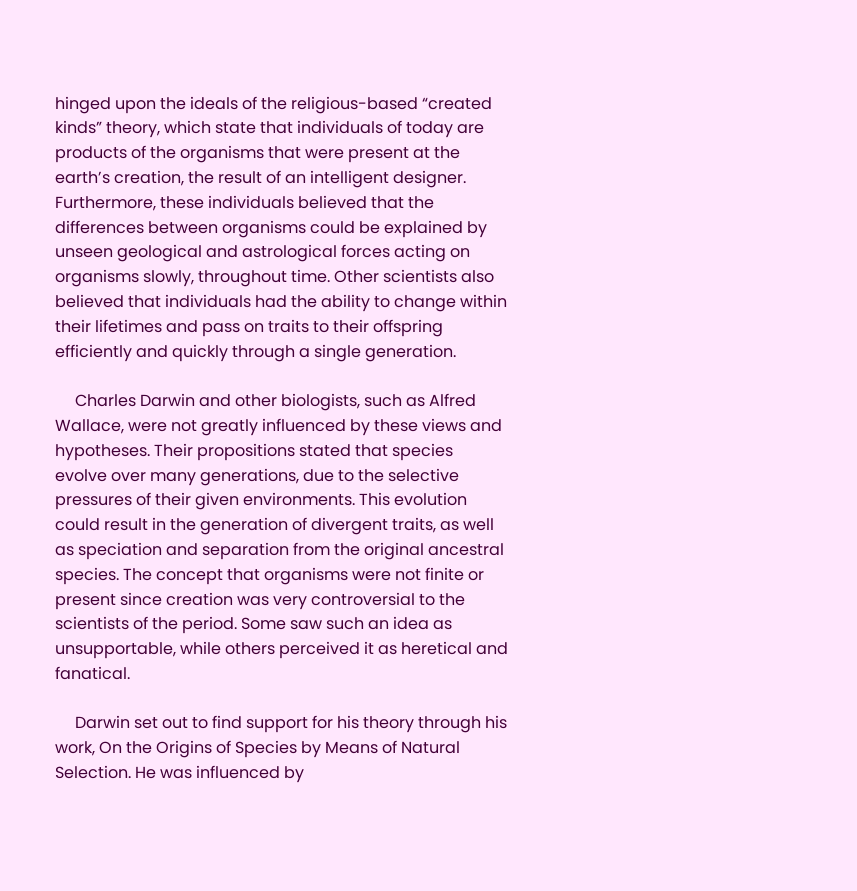hinged upon the ideals of the religious-based “created kinds” theory, which state that individuals of today are products of the organisms that were present at the earth’s creation, the result of an intelligent designer. Furthermore, these individuals believed that the differences between organisms could be explained by unseen geological and astrological forces acting on organisms slowly, throughout time. Other scientists also believed that individuals had the ability to change within their lifetimes and pass on traits to their offspring efficiently and quickly through a single generation.

     Charles Darwin and other biologists, such as Alfred Wallace, were not greatly influenced by these views and hypotheses. Their propositions stated that species evolve over many generations, due to the selective pressures of their given environments. This evolution could result in the generation of divergent traits, as well as speciation and separation from the original ancestral species. The concept that organisms were not finite or present since creation was very controversial to the scientists of the period. Some saw such an idea as unsupportable, while others perceived it as heretical and fanatical.

     Darwin set out to find support for his theory through his work, On the Origins of Species by Means of Natural Selection. He was influenced by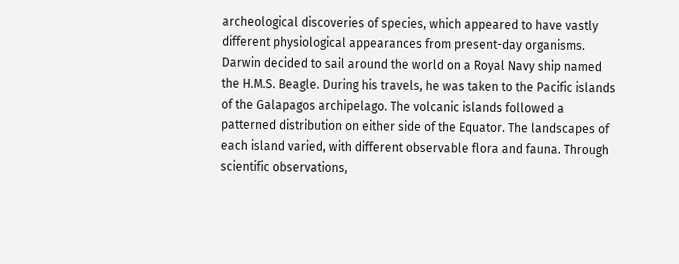archeological discoveries of species, which appeared to have vastly different physiological appearances from present-day organisms. Darwin decided to sail around the world on a Royal Navy ship named the H.M.S. Beagle. During his travels, he was taken to the Pacific islands of the Galapagos archipelago. The volcanic islands followed a patterned distribution on either side of the Equator. The landscapes of each island varied, with different observable flora and fauna. Through scientific observations,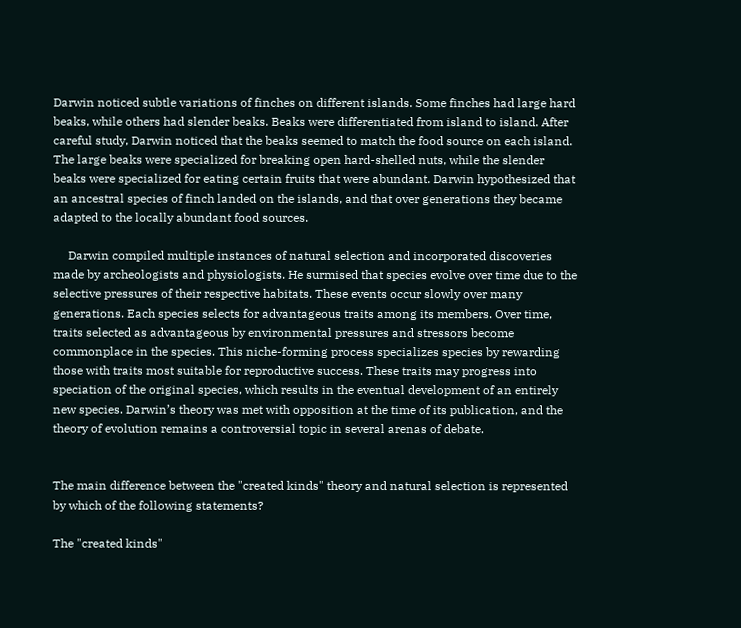Darwin noticed subtle variations of finches on different islands. Some finches had large hard beaks, while others had slender beaks. Beaks were differentiated from island to island. After careful study, Darwin noticed that the beaks seemed to match the food source on each island. The large beaks were specialized for breaking open hard-shelled nuts, while the slender beaks were specialized for eating certain fruits that were abundant. Darwin hypothesized that an ancestral species of finch landed on the islands, and that over generations they became adapted to the locally abundant food sources.

     Darwin compiled multiple instances of natural selection and incorporated discoveries made by archeologists and physiologists. He surmised that species evolve over time due to the selective pressures of their respective habitats. These events occur slowly over many generations. Each species selects for advantageous traits among its members. Over time, traits selected as advantageous by environmental pressures and stressors become commonplace in the species. This niche-forming process specializes species by rewarding those with traits most suitable for reproductive success. These traits may progress into speciation of the original species, which results in the eventual development of an entirely new species. Darwin’s theory was met with opposition at the time of its publication, and the theory of evolution remains a controversial topic in several arenas of debate.


The main difference between the "created kinds" theory and natural selection is represented by which of the following statements?

The "created kinds"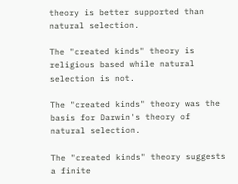theory is better supported than natural selection.

The "created kinds" theory is religious based while natural selection is not.

The "created kinds" theory was the basis for Darwin's theory of natural selection.

The "created kinds" theory suggests a finite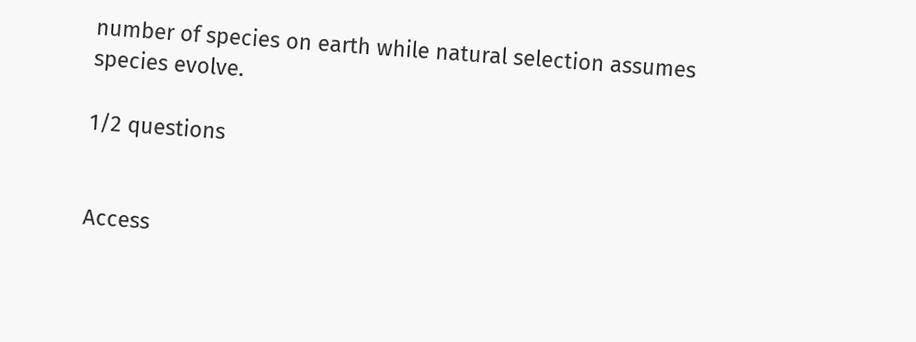number of species on earth while natural selection assumes species evolve.

1/2 questions


Access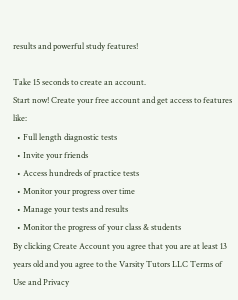results and powerful study features!

Take 15 seconds to create an account.
Start now! Create your free account and get access to features like:
  • Full length diagnostic tests
  • Invite your friends
  • Access hundreds of practice tests
  • Monitor your progress over time
  • Manage your tests and results
  • Monitor the progress of your class & students
By clicking Create Account you agree that you are at least 13 years old and you agree to the Varsity Tutors LLC Terms of Use and Privacy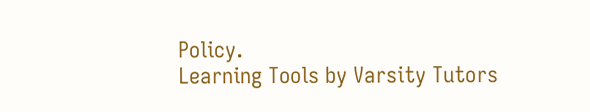Policy.
Learning Tools by Varsity Tutors